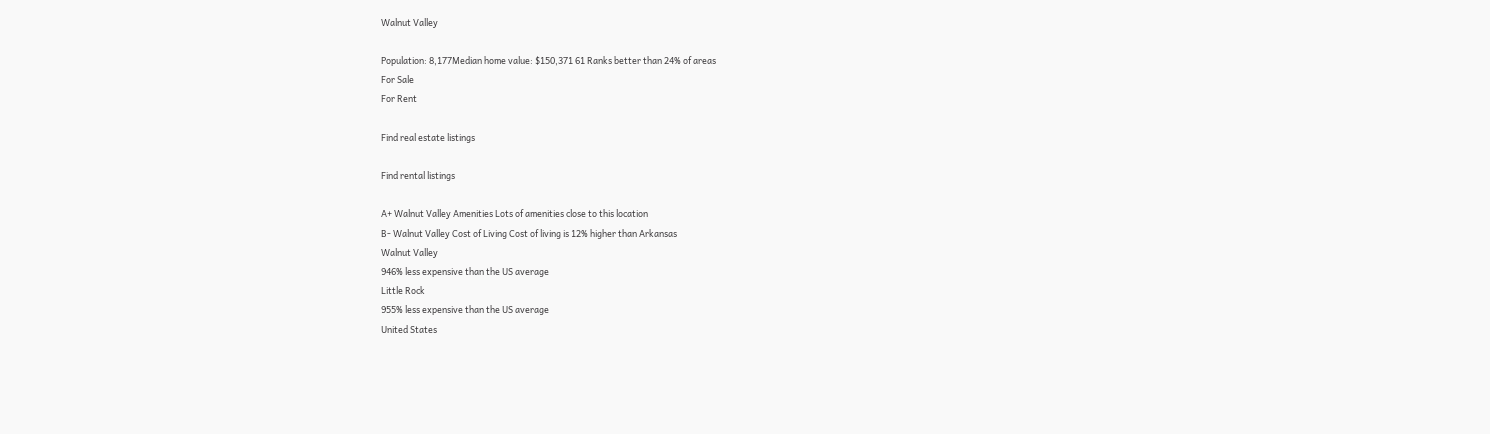Walnut Valley

Population: 8,177Median home value: $150,371 61 Ranks better than 24% of areas
For Sale
For Rent

Find real estate listings

Find rental listings

A+ Walnut Valley Amenities Lots of amenities close to this location
B- Walnut Valley Cost of Living Cost of living is 12% higher than Arkansas
Walnut Valley
946% less expensive than the US average
Little Rock
955% less expensive than the US average
United States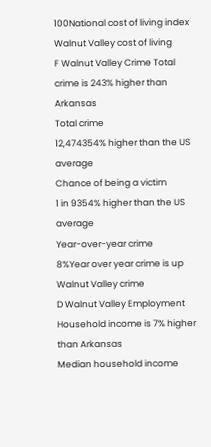100National cost of living index
Walnut Valley cost of living
F Walnut Valley Crime Total crime is 243% higher than Arkansas
Total crime
12,474354% higher than the US average
Chance of being a victim
1 in 9354% higher than the US average
Year-over-year crime
8%Year over year crime is up
Walnut Valley crime
D Walnut Valley Employment Household income is 7% higher than Arkansas
Median household income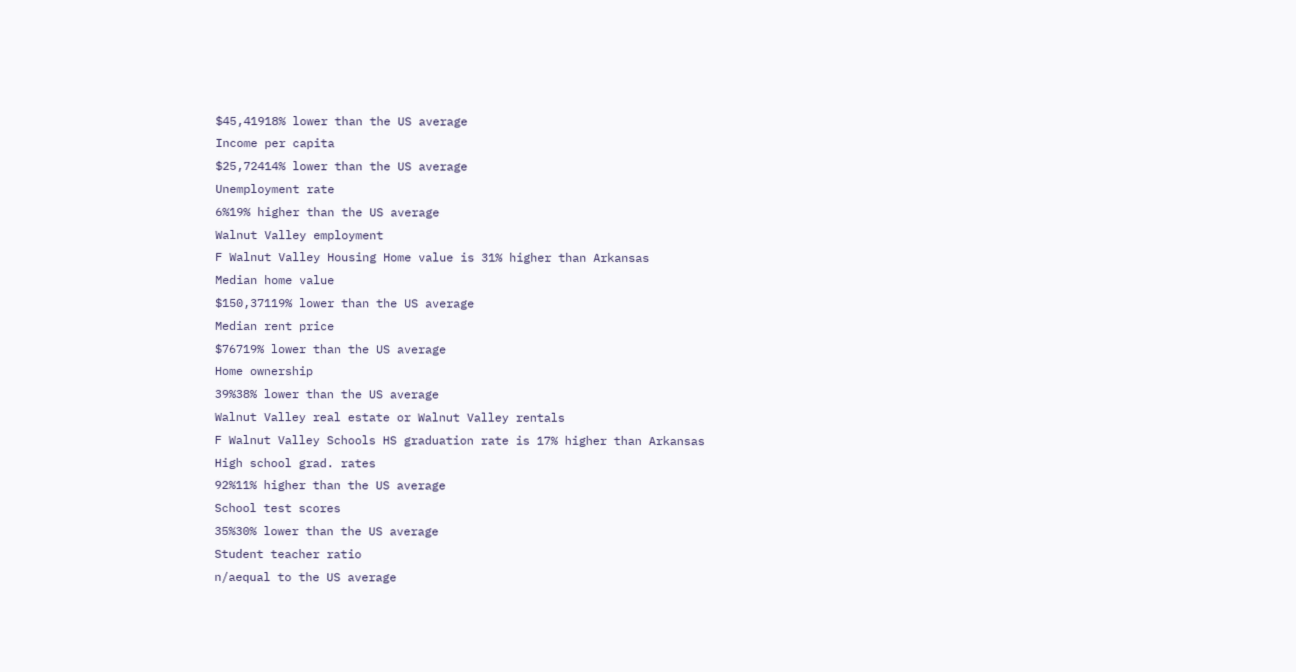$45,41918% lower than the US average
Income per capita
$25,72414% lower than the US average
Unemployment rate
6%19% higher than the US average
Walnut Valley employment
F Walnut Valley Housing Home value is 31% higher than Arkansas
Median home value
$150,37119% lower than the US average
Median rent price
$76719% lower than the US average
Home ownership
39%38% lower than the US average
Walnut Valley real estate or Walnut Valley rentals
F Walnut Valley Schools HS graduation rate is 17% higher than Arkansas
High school grad. rates
92%11% higher than the US average
School test scores
35%30% lower than the US average
Student teacher ratio
n/aequal to the US average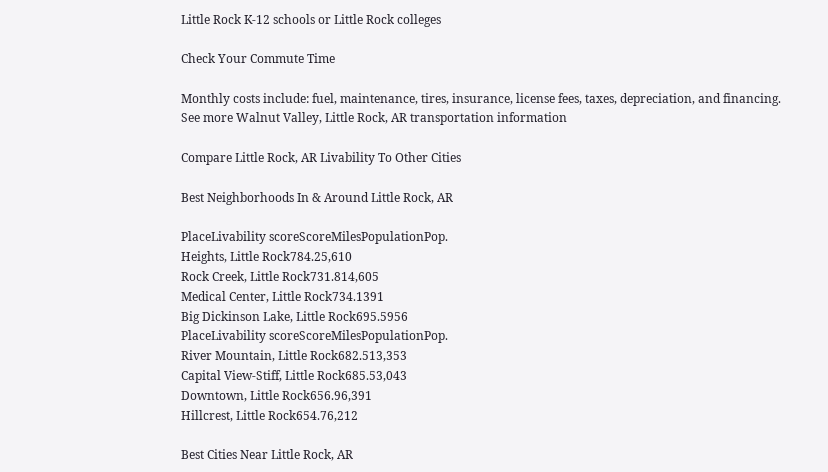Little Rock K-12 schools or Little Rock colleges

Check Your Commute Time

Monthly costs include: fuel, maintenance, tires, insurance, license fees, taxes, depreciation, and financing.
See more Walnut Valley, Little Rock, AR transportation information

Compare Little Rock, AR Livability To Other Cities

Best Neighborhoods In & Around Little Rock, AR

PlaceLivability scoreScoreMilesPopulationPop.
Heights, Little Rock784.25,610
Rock Creek, Little Rock731.814,605
Medical Center, Little Rock734.1391
Big Dickinson Lake, Little Rock695.5956
PlaceLivability scoreScoreMilesPopulationPop.
River Mountain, Little Rock682.513,353
Capital View-Stiff, Little Rock685.53,043
Downtown, Little Rock656.96,391
Hillcrest, Little Rock654.76,212

Best Cities Near Little Rock, AR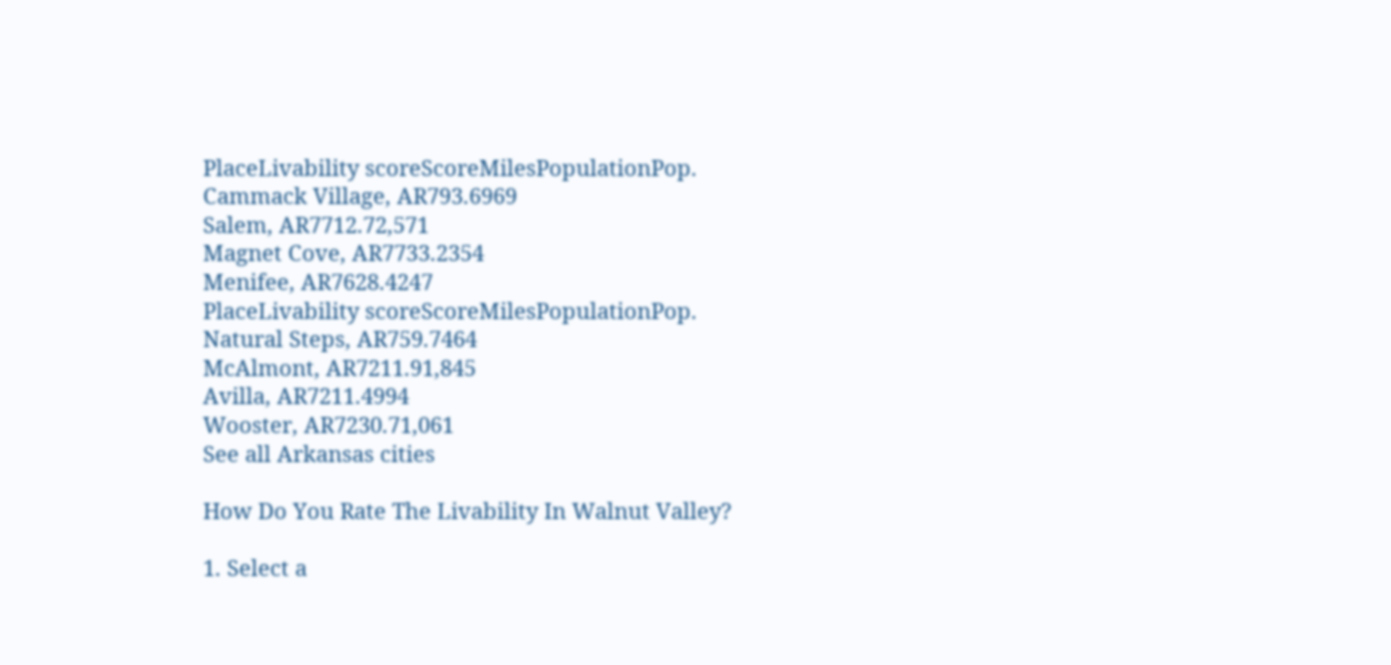PlaceLivability scoreScoreMilesPopulationPop.
Cammack Village, AR793.6969
Salem, AR7712.72,571
Magnet Cove, AR7733.2354
Menifee, AR7628.4247
PlaceLivability scoreScoreMilesPopulationPop.
Natural Steps, AR759.7464
McAlmont, AR7211.91,845
Avilla, AR7211.4994
Wooster, AR7230.71,061
See all Arkansas cities

How Do You Rate The Livability In Walnut Valley?

1. Select a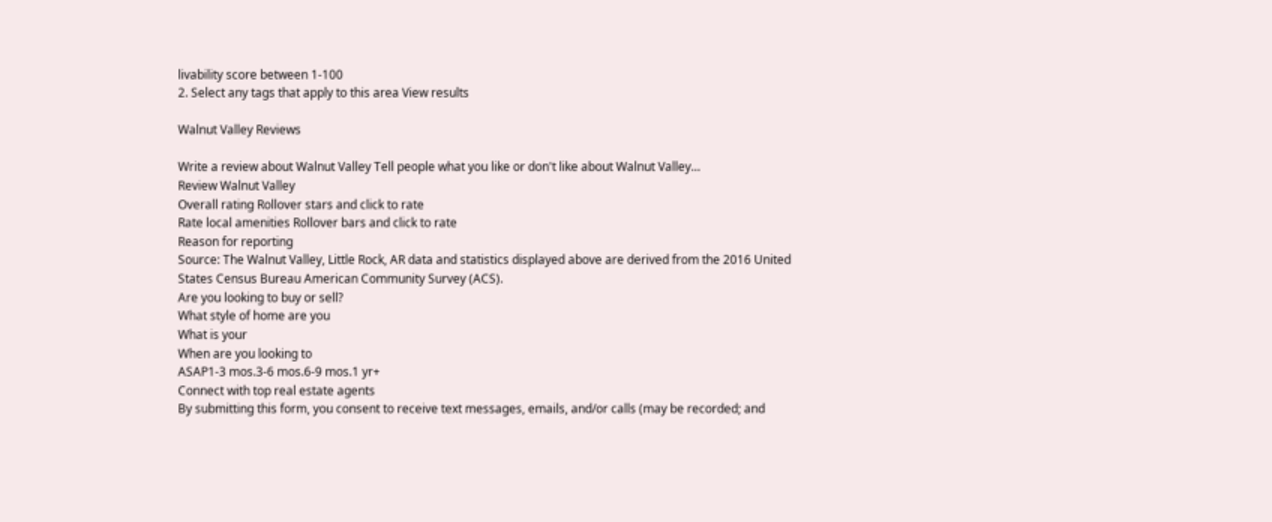livability score between 1-100
2. Select any tags that apply to this area View results

Walnut Valley Reviews

Write a review about Walnut Valley Tell people what you like or don't like about Walnut Valley…
Review Walnut Valley
Overall rating Rollover stars and click to rate
Rate local amenities Rollover bars and click to rate
Reason for reporting
Source: The Walnut Valley, Little Rock, AR data and statistics displayed above are derived from the 2016 United States Census Bureau American Community Survey (ACS).
Are you looking to buy or sell?
What style of home are you
What is your
When are you looking to
ASAP1-3 mos.3-6 mos.6-9 mos.1 yr+
Connect with top real estate agents
By submitting this form, you consent to receive text messages, emails, and/or calls (may be recorded; and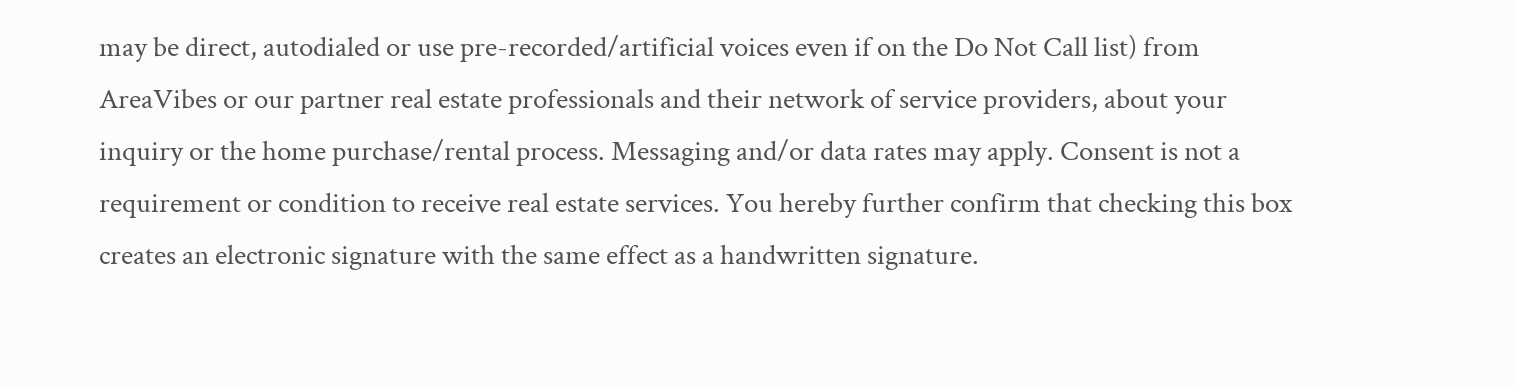may be direct, autodialed or use pre-recorded/artificial voices even if on the Do Not Call list) from AreaVibes or our partner real estate professionals and their network of service providers, about your inquiry or the home purchase/rental process. Messaging and/or data rates may apply. Consent is not a requirement or condition to receive real estate services. You hereby further confirm that checking this box creates an electronic signature with the same effect as a handwritten signature.